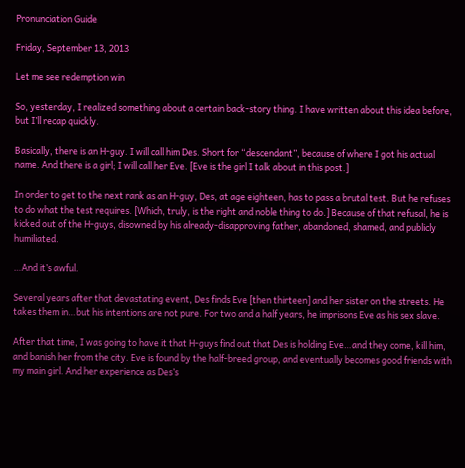Pronunciation Guide

Friday, September 13, 2013

Let me see redemption win

So, yesterday, I realized something about a certain back-story thing. I have written about this idea before, but I’ll recap quickly.

Basically, there is an H-guy. I will call him Des. Short for “descendant”, because of where I got his actual name. And there is a girl; I will call her Eve. [Eve is the girl I talk about in this post.]

In order to get to the next rank as an H-guy, Des, at age eighteen, has to pass a brutal test. But he refuses to do what the test requires. [Which, truly, is the right and noble thing to do.] Because of that refusal, he is kicked out of the H-guys, disowned by his already-disapproving father, abandoned, shamed, and publicly humiliated.

…And it’s awful.

Several years after that devastating event, Des finds Eve [then thirteen] and her sister on the streets. He takes them in…but his intentions are not pure. For two and a half years, he imprisons Eve as his sex slave.

After that time, I was going to have it that H-guys find out that Des is holding Eve…and they come, kill him, and banish her from the city. Eve is found by the half-breed group, and eventually becomes good friends with my main girl. And her experience as Des’s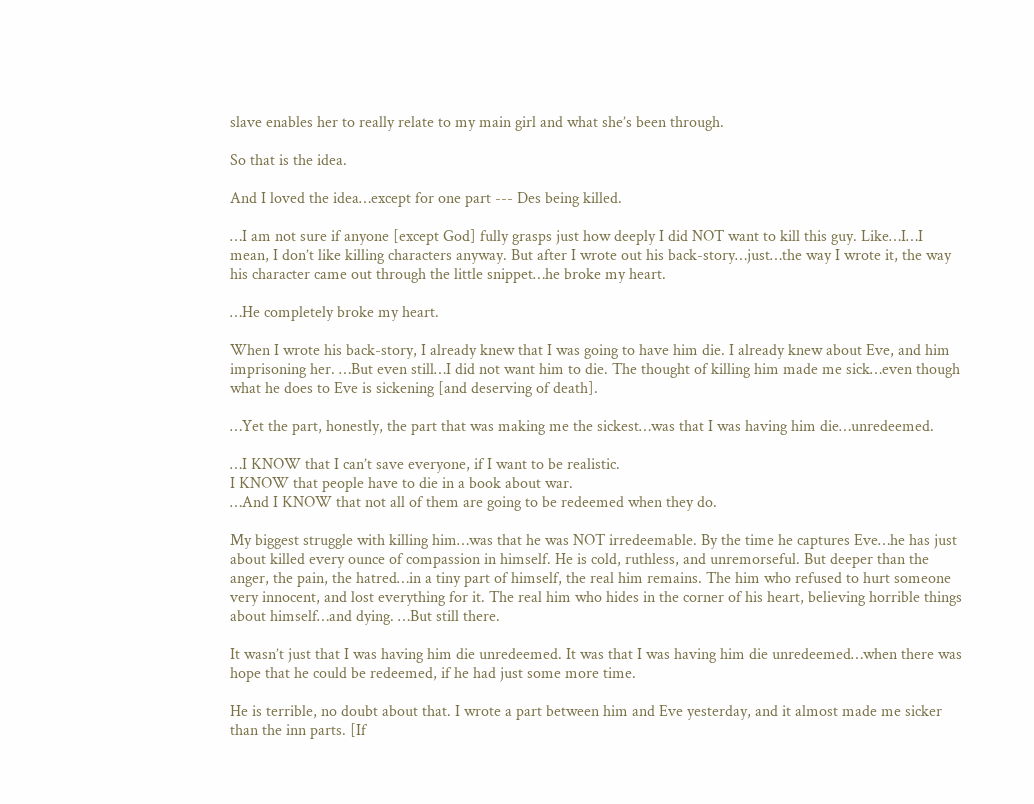slave enables her to really relate to my main girl and what she’s been through.

So that is the idea.

And I loved the idea…except for one part --- Des being killed.

…I am not sure if anyone [except God] fully grasps just how deeply I did NOT want to kill this guy. Like…I…I mean, I don’t like killing characters anyway. But after I wrote out his back-story…just…the way I wrote it, the way his character came out through the little snippet…he broke my heart.

…He completely broke my heart.

When I wrote his back-story, I already knew that I was going to have him die. I already knew about Eve, and him imprisoning her. …But even still…I did not want him to die. The thought of killing him made me sick…even though what he does to Eve is sickening [and deserving of death].

…Yet the part, honestly, the part that was making me the sickest…was that I was having him die…unredeemed.

…I KNOW that I can’t save everyone, if I want to be realistic.
I KNOW that people have to die in a book about war.
…And I KNOW that not all of them are going to be redeemed when they do.

My biggest struggle with killing him…was that he was NOT irredeemable. By the time he captures Eve…he has just about killed every ounce of compassion in himself. He is cold, ruthless, and unremorseful. But deeper than the anger, the pain, the hatred…in a tiny part of himself, the real him remains. The him who refused to hurt someone very innocent, and lost everything for it. The real him who hides in the corner of his heart, believing horrible things about himself…and dying. …But still there.

It wasn’t just that I was having him die unredeemed. It was that I was having him die unredeemed…when there was hope that he could be redeemed, if he had just some more time.

He is terrible, no doubt about that. I wrote a part between him and Eve yesterday, and it almost made me sicker than the inn parts. [If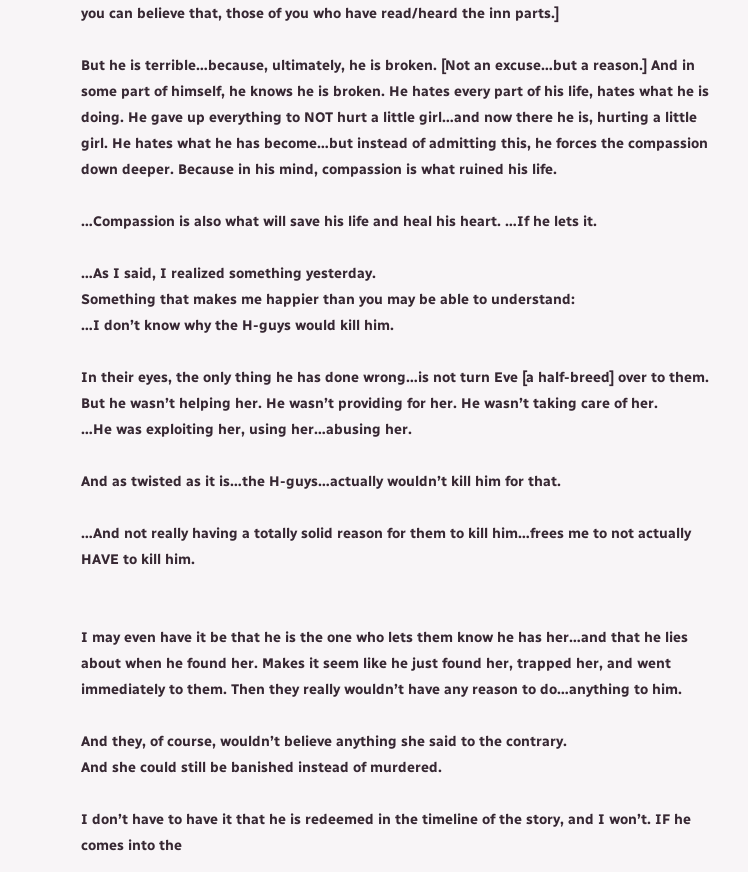you can believe that, those of you who have read/heard the inn parts.]

But he is terrible…because, ultimately, he is broken. [Not an excuse…but a reason.] And in some part of himself, he knows he is broken. He hates every part of his life, hates what he is doing. He gave up everything to NOT hurt a little girl…and now there he is, hurting a little girl. He hates what he has become…but instead of admitting this, he forces the compassion down deeper. Because in his mind, compassion is what ruined his life.

…Compassion is also what will save his life and heal his heart. …If he lets it.

…As I said, I realized something yesterday.
Something that makes me happier than you may be able to understand:
…I don’t know why the H-guys would kill him.

In their eyes, the only thing he has done wrong…is not turn Eve [a half-breed] over to them.
But he wasn’t helping her. He wasn’t providing for her. He wasn’t taking care of her.
…He was exploiting her, using her…abusing her.

And as twisted as it is…the H-guys…actually wouldn’t kill him for that.

…And not really having a totally solid reason for them to kill him…frees me to not actually HAVE to kill him.


I may even have it be that he is the one who lets them know he has her…and that he lies about when he found her. Makes it seem like he just found her, trapped her, and went immediately to them. Then they really wouldn’t have any reason to do…anything to him.

And they, of course, wouldn’t believe anything she said to the contrary.
And she could still be banished instead of murdered.

I don’t have to have it that he is redeemed in the timeline of the story, and I won’t. IF he comes into the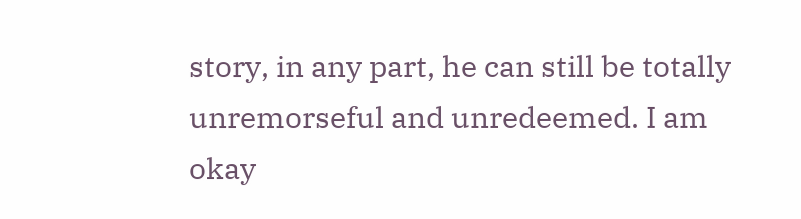story, in any part, he can still be totally unremorseful and unredeemed. I am okay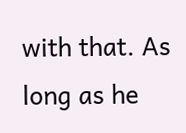with that. As long as he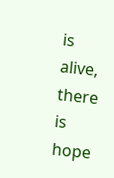is alive, there is hope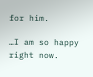for him.

…I am so happy right now.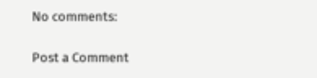No comments:

Post a Comment